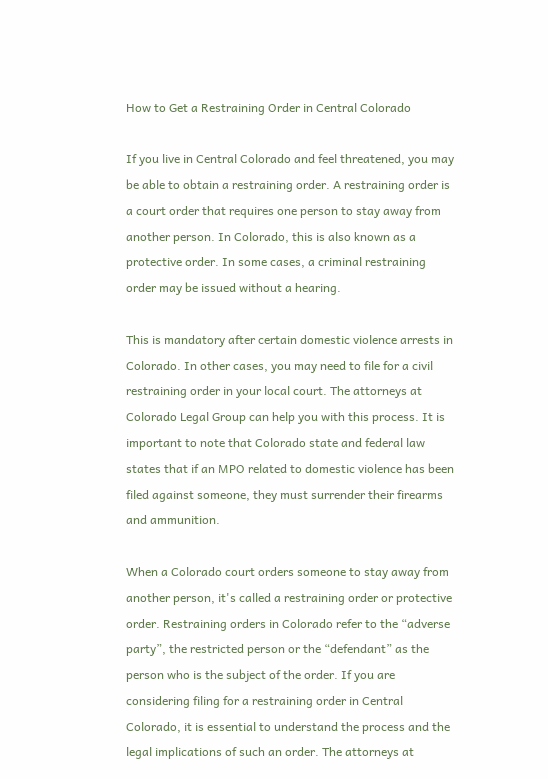How to Get a Restraining Order in Central Colorado

If you live in Central Colorado and feel threatened, you may be able to obtain a restraining order. A restraining order is a court order that requires one person to stay away from another person. In Colorado, this is also known as a protective order. In some cases, a criminal restraining order may be issued without a hearing.

This is mandatory after certain domestic violence arrests in Colorado. In other cases, you may need to file for a civil restraining order in your local court. The attorneys at Colorado Legal Group can help you with this process. It is important to note that Colorado state and federal law states that if an MPO related to domestic violence has been filed against someone, they must surrender their firearms and ammunition.

When a Colorado court orders someone to stay away from another person, it's called a restraining order or protective order. Restraining orders in Colorado refer to the “adverse party”, the restricted person or the “defendant” as the person who is the subject of the order. If you are considering filing for a restraining order in Central Colorado, it is essential to understand the process and the legal implications of such an order. The attorneys at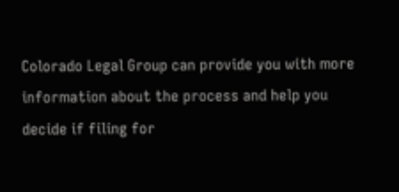Colorado Legal Group can provide you with more information about the process and help you decide if filing for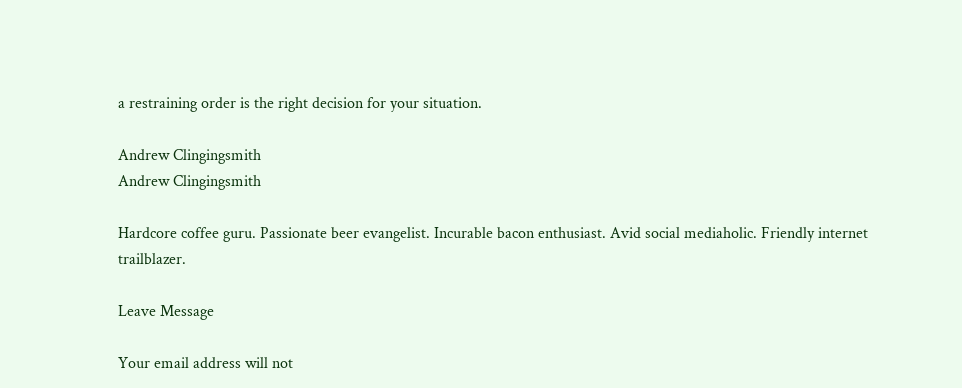a restraining order is the right decision for your situation.

Andrew Clingingsmith
Andrew Clingingsmith

Hardcore coffee guru. Passionate beer evangelist. Incurable bacon enthusiast. Avid social mediaholic. Friendly internet trailblazer.

Leave Message

Your email address will not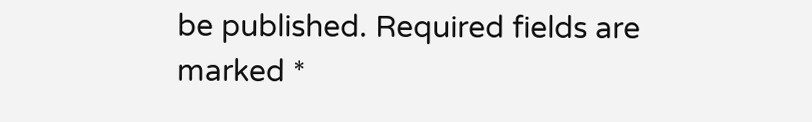be published. Required fields are marked *